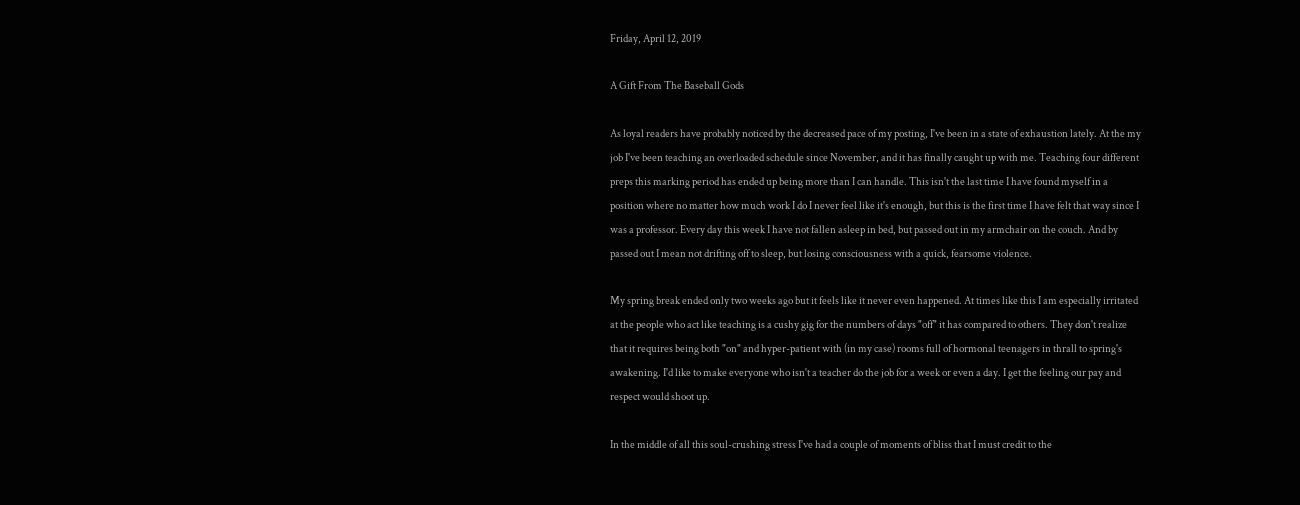Friday, April 12, 2019

A Gift From The Baseball Gods

As loyal readers have probably noticed by the decreased pace of my posting, I've been in a state of exhaustion lately. At the my job I've been teaching an overloaded schedule since November, and it has finally caught up with me. Teaching four different preps this marking period has ended up being more than I can handle. This isn't the last time I have found myself in a position where no matter how much work I do I never feel like it's enough, but this is the first time I have felt that way since I was a professor. Every day this week I have not fallen asleep in bed, but passed out in my armchair on the couch. And by passed out I mean not drifting off to sleep, but losing consciousness with a quick, fearsome violence.

My spring break ended only two weeks ago but it feels like it never even happened. At times like this I am especially irritated at the people who act like teaching is a cushy gig for the numbers of days "off" it has compared to others. They don't realize that it requires being both "on" and hyper-patient with (in my case) rooms full of hormonal teenagers in thrall to spring's awakening. I'd like to make everyone who isn't a teacher do the job for a week or even a day. I get the feeling our pay and respect would shoot up.

In the middle of all this soul-crushing stress I've had a couple of moments of bliss that I must credit to the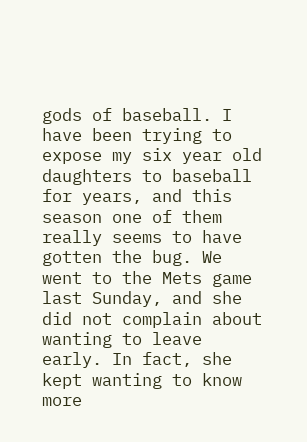gods of baseball. I have been trying to expose my six year old daughters to baseball for years, and this season one of them really seems to have gotten the bug. We went to the Mets game last Sunday, and she did not complain about wanting to leave early. In fact, she kept wanting to know more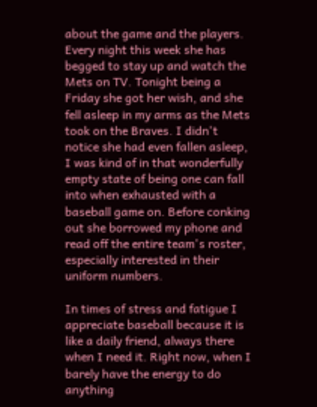about the game and the players. Every night this week she has begged to stay up and watch the Mets on TV. Tonight being a Friday she got her wish, and she fell asleep in my arms as the Mets took on the Braves. I didn't notice she had even fallen asleep, I was kind of in that wonderfully empty state of being one can fall into when exhausted with a baseball game on. Before conking out she borrowed my phone and read off the entire team's roster, especially interested in their uniform numbers.

In times of stress and fatigue I appreciate baseball because it is like a daily friend, always there when I need it. Right now, when I barely have the energy to do anything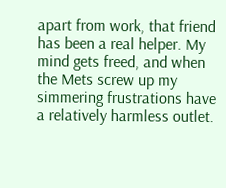apart from work, that friend has been a real helper. My mind gets freed, and when the Mets screw up my simmering frustrations have a relatively harmless outlet.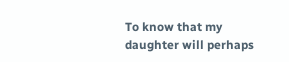To know that my daughter will perhaps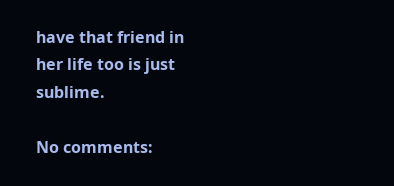have that friend in her life too is just sublime.

No comments: